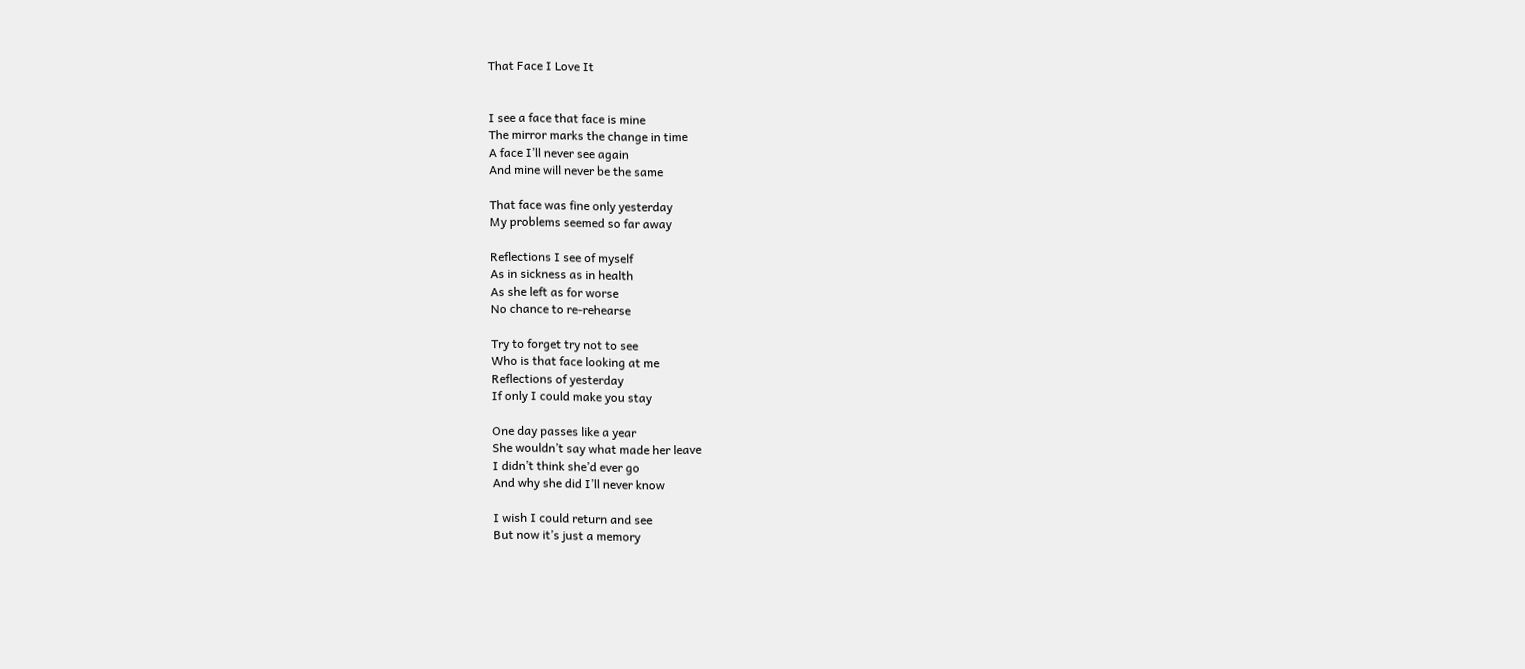That Face I Love It


I see a face that face is mine
The mirror marks the change in time
A face I’ll never see again
And mine will never be the same

That face was fine only yesterday
My problems seemed so far away

Reflections I see of myself
As in sickness as in health
As she left as for worse
No chance to re-rehearse

Try to forget try not to see
Who is that face looking at me
Reflections of yesterday
If only I could make you stay

One day passes like a year
She wouldn’t say what made her leave
I didn’t think she’d ever go
And why she did I’ll never know

I wish I could return and see
But now it’s just a memory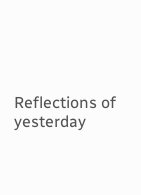Reflections of yesterday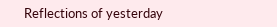Reflections of yesterday